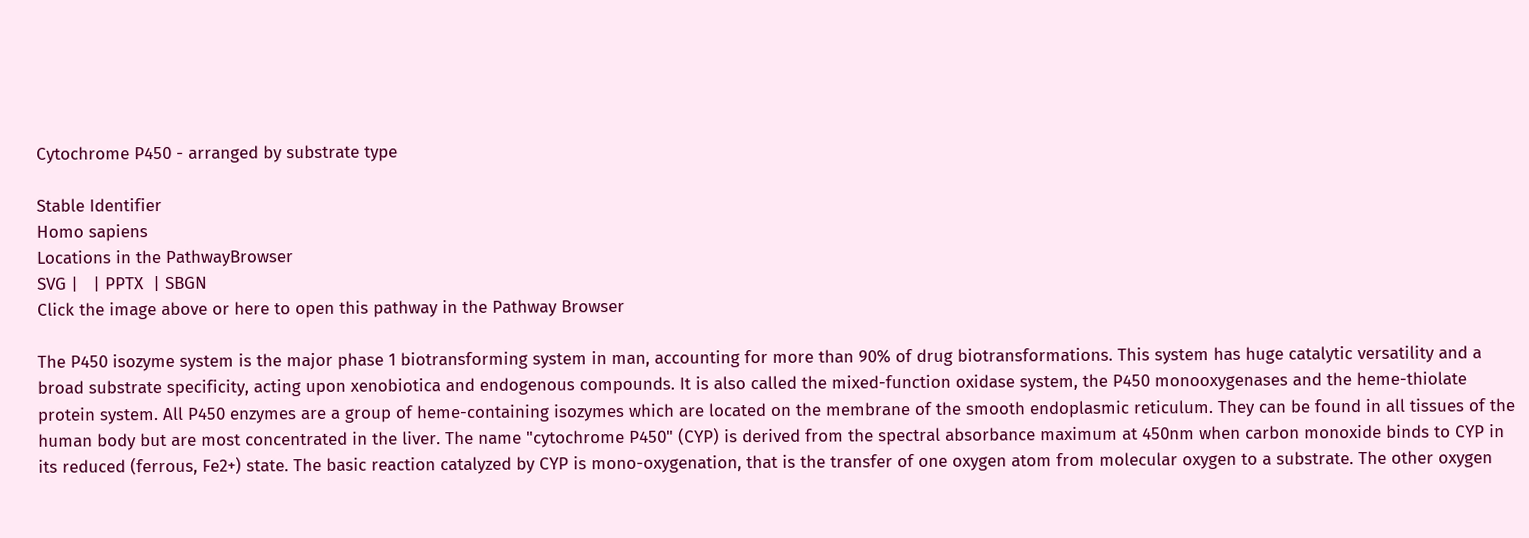Cytochrome P450 - arranged by substrate type

Stable Identifier
Homo sapiens
Locations in the PathwayBrowser
SVG |   | PPTX  | SBGN
Click the image above or here to open this pathway in the Pathway Browser

The P450 isozyme system is the major phase 1 biotransforming system in man, accounting for more than 90% of drug biotransformations. This system has huge catalytic versatility and a broad substrate specificity, acting upon xenobiotica and endogenous compounds. It is also called the mixed-function oxidase system, the P450 monooxygenases and the heme-thiolate protein system. All P450 enzymes are a group of heme-containing isozymes which are located on the membrane of the smooth endoplasmic reticulum. They can be found in all tissues of the human body but are most concentrated in the liver. The name "cytochrome P450" (CYP) is derived from the spectral absorbance maximum at 450nm when carbon monoxide binds to CYP in its reduced (ferrous, Fe2+) state. The basic reaction catalyzed by CYP is mono-oxygenation, that is the transfer of one oxygen atom from molecular oxygen to a substrate. The other oxygen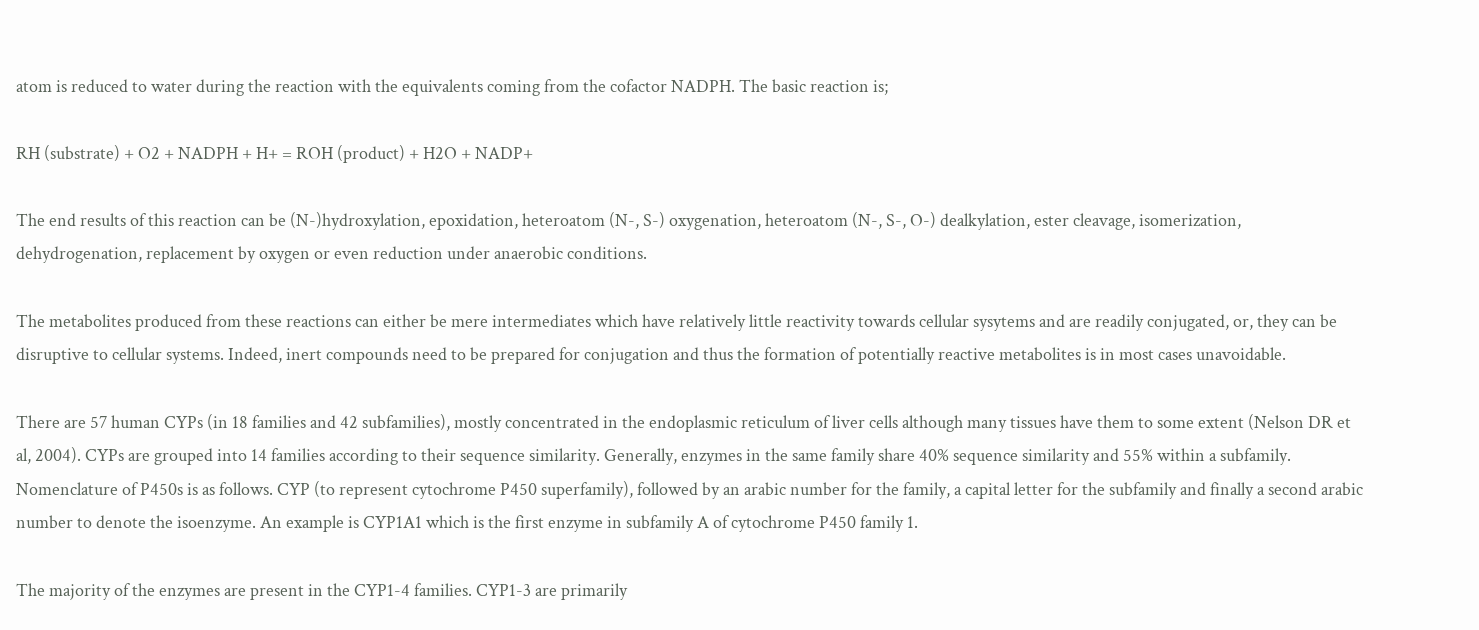atom is reduced to water during the reaction with the equivalents coming from the cofactor NADPH. The basic reaction is;

RH (substrate) + O2 + NADPH + H+ = ROH (product) + H2O + NADP+

The end results of this reaction can be (N-)hydroxylation, epoxidation, heteroatom (N-, S-) oxygenation, heteroatom (N-, S-, O-) dealkylation, ester cleavage, isomerization, dehydrogenation, replacement by oxygen or even reduction under anaerobic conditions.

The metabolites produced from these reactions can either be mere intermediates which have relatively little reactivity towards cellular sysytems and are readily conjugated, or, they can be disruptive to cellular systems. Indeed, inert compounds need to be prepared for conjugation and thus the formation of potentially reactive metabolites is in most cases unavoidable.

There are 57 human CYPs (in 18 families and 42 subfamilies), mostly concentrated in the endoplasmic reticulum of liver cells although many tissues have them to some extent (Nelson DR et al, 2004). CYPs are grouped into 14 families according to their sequence similarity. Generally, enzymes in the same family share 40% sequence similarity and 55% within a subfamily. Nomenclature of P450s is as follows. CYP (to represent cytochrome P450 superfamily), followed by an arabic number for the family, a capital letter for the subfamily and finally a second arabic number to denote the isoenzyme. An example is CYP1A1 which is the first enzyme in subfamily A of cytochrome P450 family 1.

The majority of the enzymes are present in the CYP1-4 families. CYP1-3 are primarily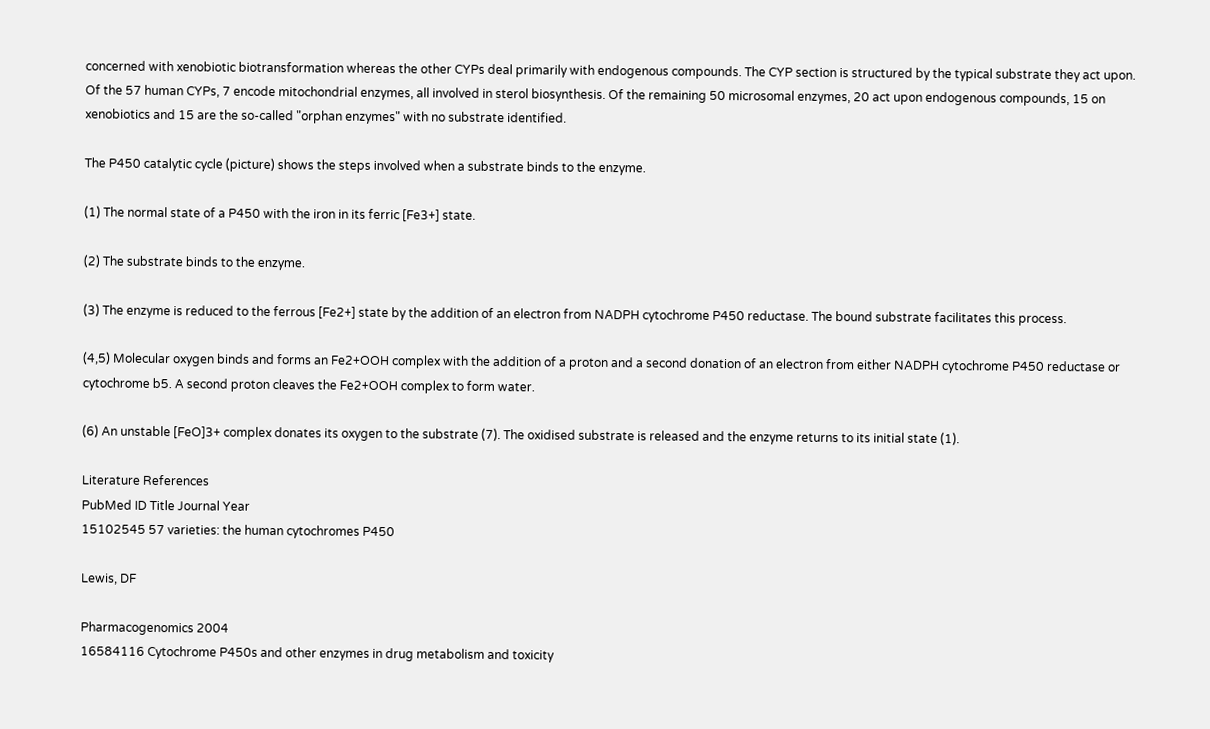concerned with xenobiotic biotransformation whereas the other CYPs deal primarily with endogenous compounds. The CYP section is structured by the typical substrate they act upon. Of the 57 human CYPs, 7 encode mitochondrial enzymes, all involved in sterol biosynthesis. Of the remaining 50 microsomal enzymes, 20 act upon endogenous compounds, 15 on xenobiotics and 15 are the so-called "orphan enzymes" with no substrate identified.

The P450 catalytic cycle (picture) shows the steps involved when a substrate binds to the enzyme.

(1) The normal state of a P450 with the iron in its ferric [Fe3+] state.

(2) The substrate binds to the enzyme.

(3) The enzyme is reduced to the ferrous [Fe2+] state by the addition of an electron from NADPH cytochrome P450 reductase. The bound substrate facilitates this process.

(4,5) Molecular oxygen binds and forms an Fe2+OOH complex with the addition of a proton and a second donation of an electron from either NADPH cytochrome P450 reductase or cytochrome b5. A second proton cleaves the Fe2+OOH complex to form water.

(6) An unstable [FeO]3+ complex donates its oxygen to the substrate (7). The oxidised substrate is released and the enzyme returns to its initial state (1).

Literature References
PubMed ID Title Journal Year
15102545 57 varieties: the human cytochromes P450

Lewis, DF

Pharmacogenomics 2004
16584116 Cytochrome P450s and other enzymes in drug metabolism and toxicity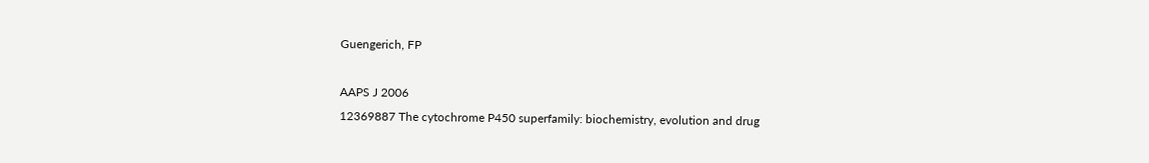Guengerich, FP

AAPS J 2006
12369887 The cytochrome P450 superfamily: biochemistry, evolution and drug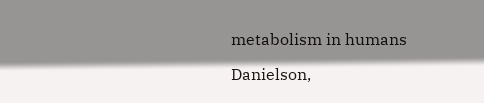metabolism in humans

Danielson,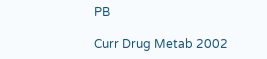PB

Curr Drug Metab 2002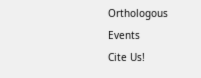Orthologous Events
Cite Us!